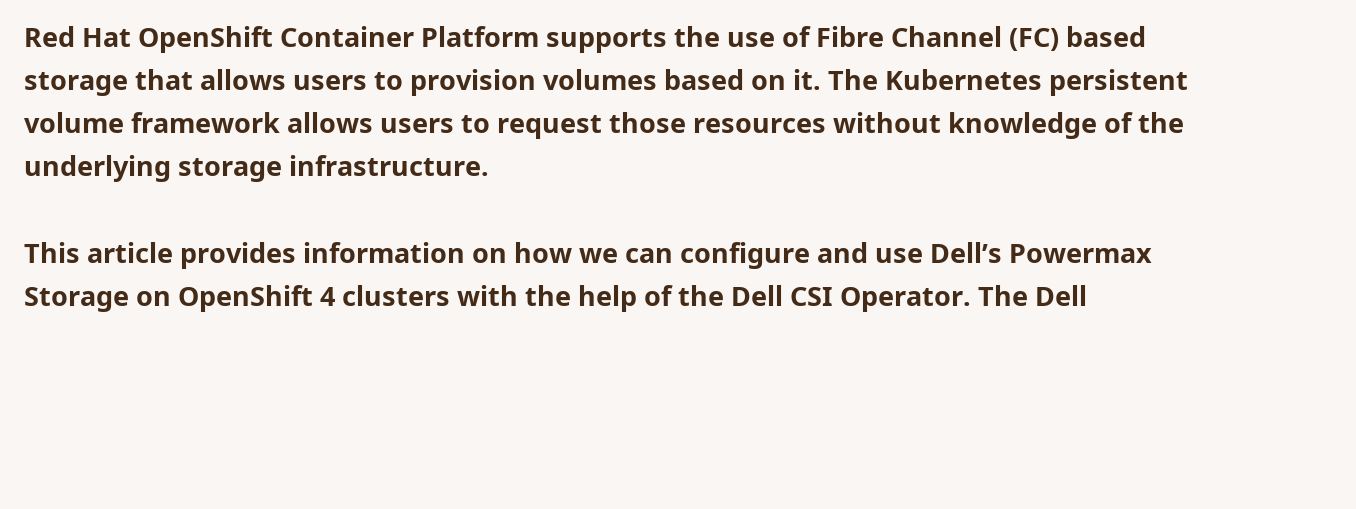Red Hat OpenShift Container Platform supports the use of Fibre Channel (FC) based storage that allows users to provision volumes based on it. The Kubernetes persistent volume framework allows users to request those resources without knowledge of the underlying storage infrastructure.

This article provides information on how we can configure and use Dell’s Powermax Storage on OpenShift 4 clusters with the help of the Dell CSI Operator. The Dell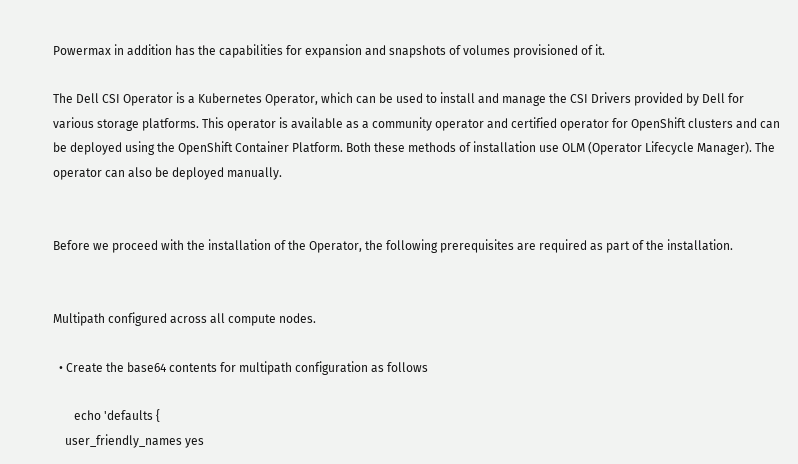Powermax in addition has the capabilities for expansion and snapshots of volumes provisioned of it.

The Dell CSI Operator is a Kubernetes Operator, which can be used to install and manage the CSI Drivers provided by Dell for various storage platforms. This operator is available as a community operator and certified operator for OpenShift clusters and can be deployed using the OpenShift Container Platform. Both these methods of installation use OLM (Operator Lifecycle Manager). The operator can also be deployed manually.


Before we proceed with the installation of the Operator, the following prerequisites are required as part of the installation.


Multipath configured across all compute nodes.

  • Create the base64 contents for multipath configuration as follows

       echo 'defaults {
    user_friendly_names yes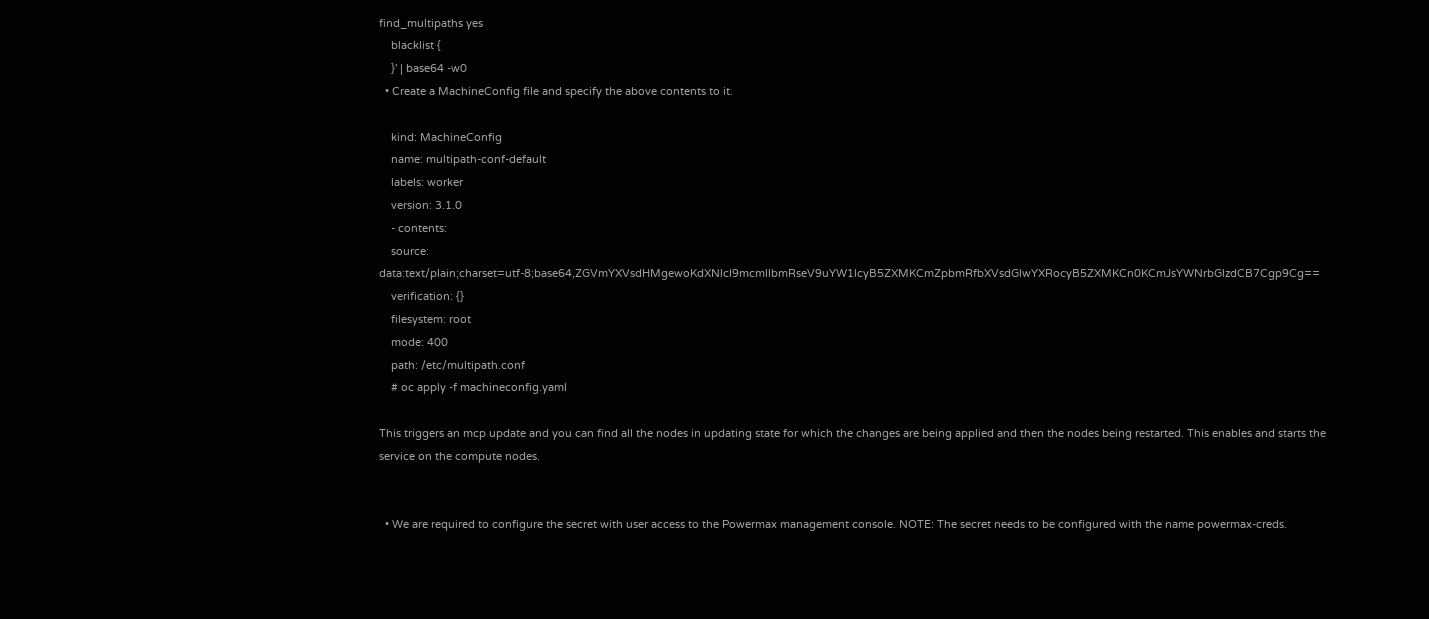find_multipaths yes
    blacklist {
    }' | base64 -w0
  • Create a MachineConfig file and specify the above contents to it.

    kind: MachineConfig
    name: multipath-conf-default
    labels: worker
    version: 3.1.0
    - contents:
    source: data:text/plain;charset=utf-8;base64,ZGVmYXVsdHMgewoKdXNlcl9mcmllbmRseV9uYW1lcyB5ZXMKCmZpbmRfbXVsdGlwYXRocyB5ZXMKCn0KCmJsYWNrbGlzdCB7Cgp9Cg==
    verification: {}
    filesystem: root
    mode: 400
    path: /etc/multipath.conf
    # oc apply -f machineconfig.yaml

This triggers an mcp update and you can find all the nodes in updating state for which the changes are being applied and then the nodes being restarted. This enables and starts the service on the compute nodes.


  • We are required to configure the secret with user access to the Powermax management console. NOTE: The secret needs to be configured with the name powermax-creds.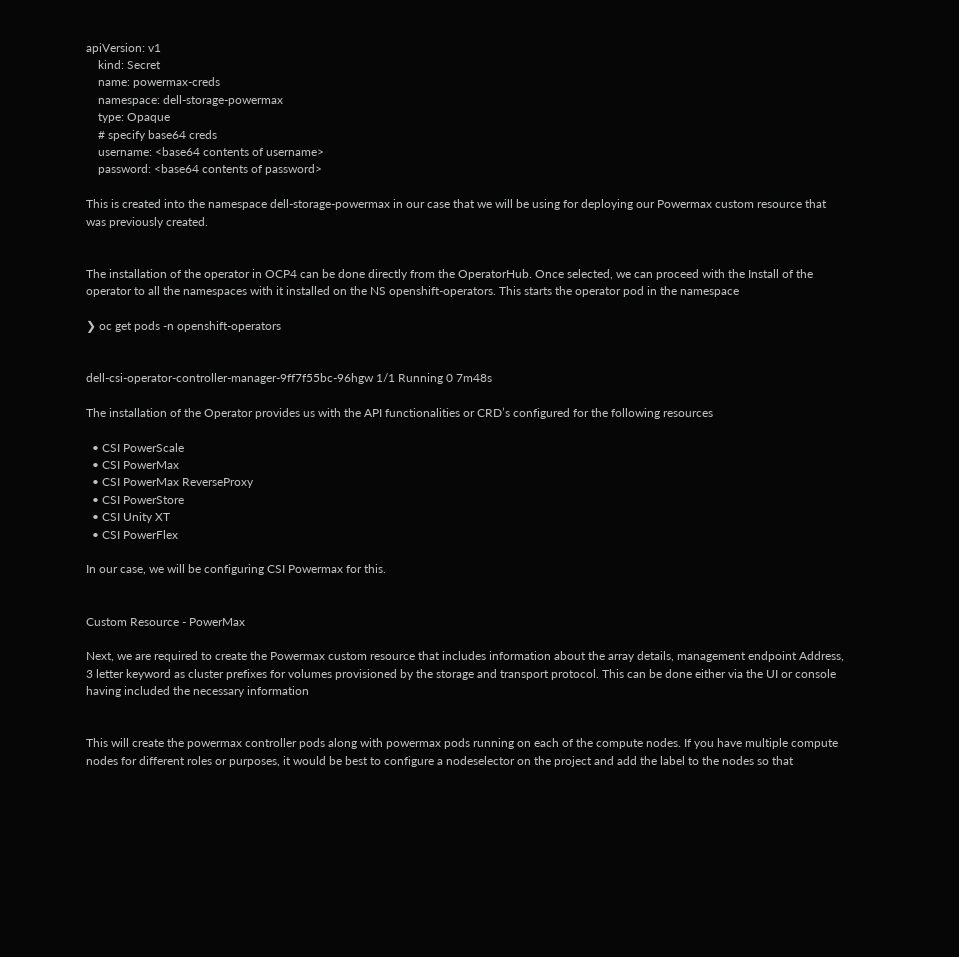apiVersion: v1
    kind: Secret
    name: powermax-creds
    namespace: dell-storage-powermax
    type: Opaque
    # specify base64 creds
    username: <base64 contents of username>
    password: <base64 contents of password>

This is created into the namespace dell-storage-powermax in our case that we will be using for deploying our Powermax custom resource that was previously created.


The installation of the operator in OCP4 can be done directly from the OperatorHub. Once selected, we can proceed with the Install of the operator to all the namespaces with it installed on the NS openshift-operators. This starts the operator pod in the namespace

❯ oc get pods -n openshift-operators


dell-csi-operator-controller-manager-9ff7f55bc-96hgw 1/1 Running 0 7m48s

The installation of the Operator provides us with the API functionalities or CRD’s configured for the following resources

  • CSI PowerScale
  • CSI PowerMax
  • CSI PowerMax ReverseProxy
  • CSI PowerStore
  • CSI Unity XT
  • CSI PowerFlex

In our case, we will be configuring CSI Powermax for this.


Custom Resource - PowerMax

Next, we are required to create the Powermax custom resource that includes information about the array details, management endpoint Address, 3 letter keyword as cluster prefixes for volumes provisioned by the storage and transport protocol. This can be done either via the UI or console having included the necessary information


This will create the powermax controller pods along with powermax pods running on each of the compute nodes. If you have multiple compute nodes for different roles or purposes, it would be best to configure a nodeselector on the project and add the label to the nodes so that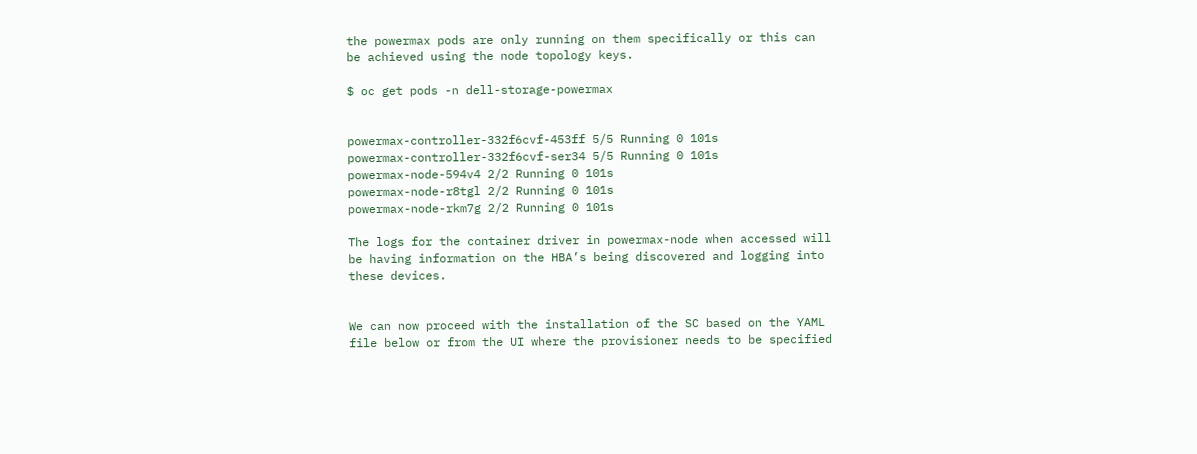the powermax pods are only running on them specifically or this can be achieved using the node topology keys.

$ oc get pods -n dell-storage-powermax


powermax-controller-332f6cvf-453ff 5/5 Running 0 101s
powermax-controller-332f6cvf-ser34 5/5 Running 0 101s
powermax-node-594v4 2/2 Running 0 101s
powermax-node-r8tgl 2/2 Running 0 101s
powermax-node-rkm7g 2/2 Running 0 101s

The logs for the container driver in powermax-node when accessed will be having information on the HBA’s being discovered and logging into these devices.


We can now proceed with the installation of the SC based on the YAML file below or from the UI where the provisioner needs to be specified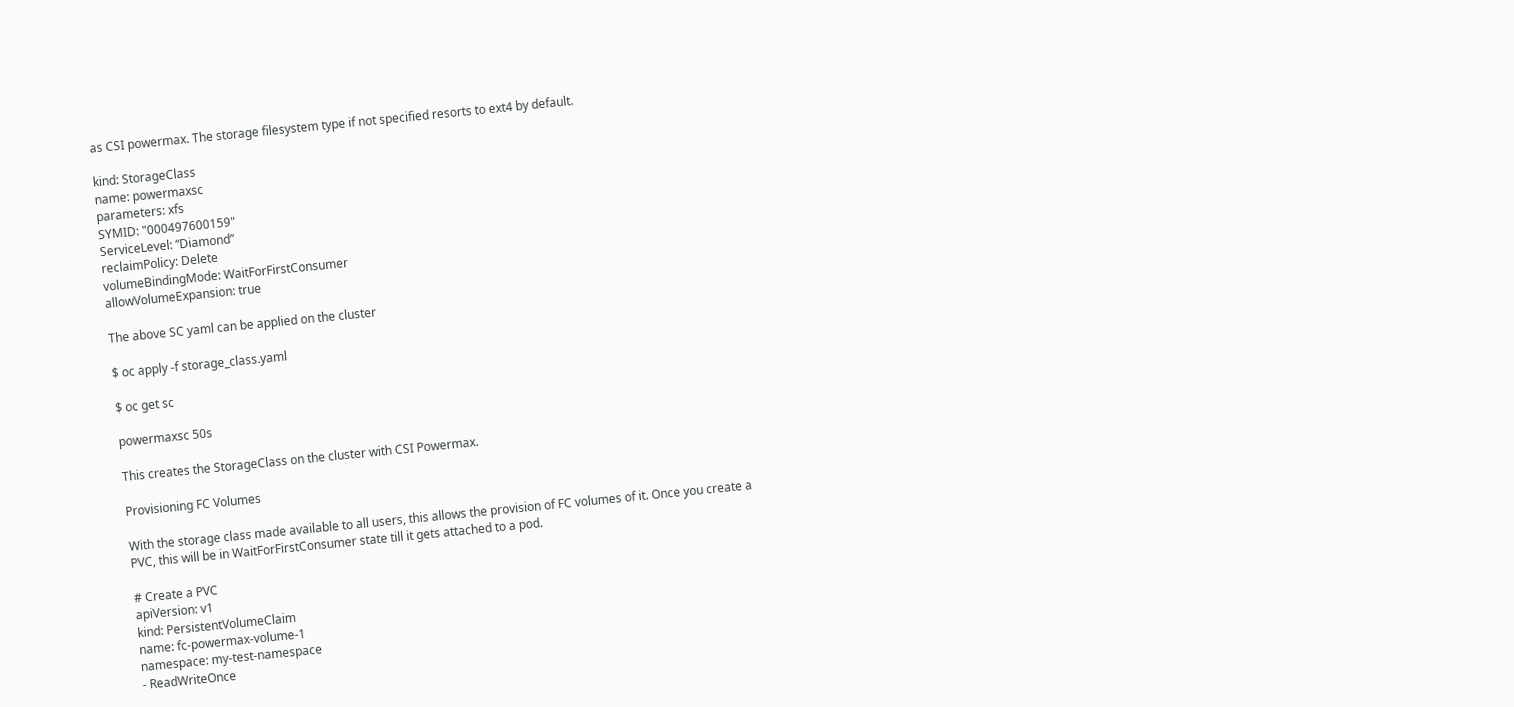as CSI powermax. The storage filesystem type if not specified resorts to ext4 by default.

kind: StorageClass
name: powermaxsc
parameters: xfs
SYMID: "000497600159"
ServiceLevel: “Diamond”
reclaimPolicy: Delete
volumeBindingMode: WaitForFirstConsumer
allowVolumeExpansion: true

The above SC yaml can be applied on the cluster

$ oc apply -f storage_class.yaml

$ oc get sc

powermaxsc 50s

This creates the StorageClass on the cluster with CSI Powermax.

Provisioning FC Volumes

With the storage class made available to all users, this allows the provision of FC volumes of it. Once you create a PVC, this will be in WaitForFirstConsumer state till it gets attached to a pod.

# Create a PVC
apiVersion: v1
kind: PersistentVolumeClaim
name: fc-powermax-volume-1
namespace: my-test-namespace
- ReadWriteOnce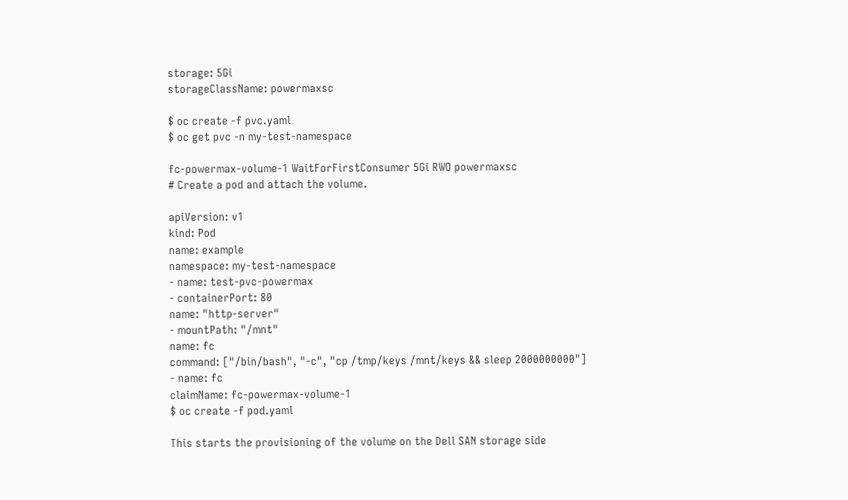storage: 5Gi
storageClassName: powermaxsc

$ oc create -f pvc.yaml
$ oc get pvc -n my-test-namespace

fc-powermax-volume-1 WaitForFirstConsumer 5Gi RWO powermaxsc
# Create a pod and attach the volume.

apiVersion: v1
kind: Pod
name: example
namespace: my-test-namespace
- name: test-pvc-powermax
- containerPort: 80
name: "http-server"
- mountPath: "/mnt"
name: fc
command: ["/bin/bash", "-c", "cp /tmp/keys /mnt/keys && sleep 2000000000"]
- name: fc
claimName: fc-powermax-volume-1
$ oc create -f pod.yaml

This starts the provisioning of the volume on the Dell SAN storage side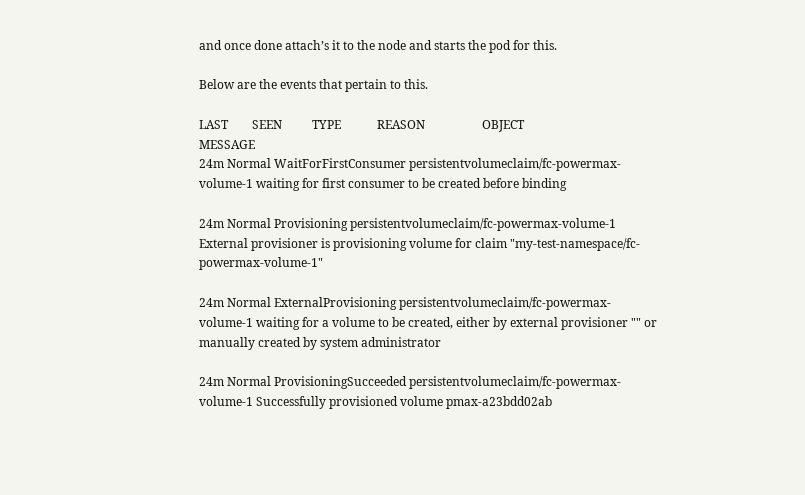and once done attach’s it to the node and starts the pod for this.

Below are the events that pertain to this.

LAST        SEEN          TYPE            REASON                   OBJECT                                           MESSAGE
24m Normal WaitForFirstConsumer persistentvolumeclaim/fc-powermax-volume-1 waiting for first consumer to be created before binding

24m Normal Provisioning persistentvolumeclaim/fc-powermax-volume-1 External provisioner is provisioning volume for claim "my-test-namespace/fc-powermax-volume-1"

24m Normal ExternalProvisioning persistentvolumeclaim/fc-powermax-volume-1 waiting for a volume to be created, either by external provisioner "" or manually created by system administrator

24m Normal ProvisioningSucceeded persistentvolumeclaim/fc-powermax-volume-1 Successfully provisioned volume pmax-a23bdd02ab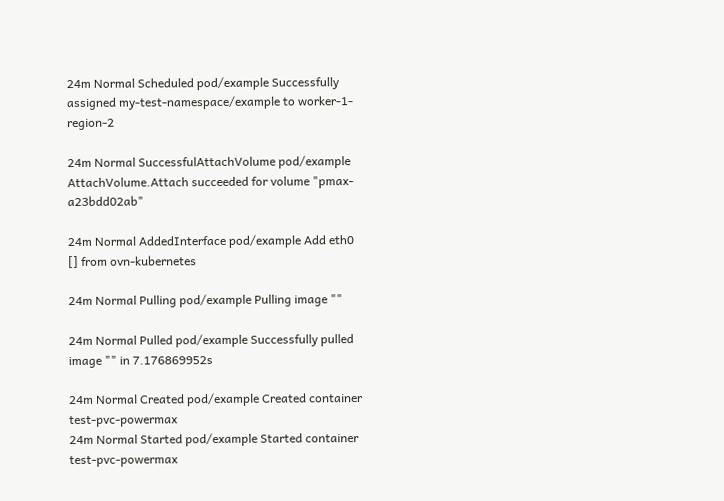24m Normal Scheduled pod/example Successfully assigned my-test-namespace/example to worker-1-region-2

24m Normal SuccessfulAttachVolume pod/example AttachVolume.Attach succeeded for volume "pmax-a23bdd02ab"

24m Normal AddedInterface pod/example Add eth0 [] from ovn-kubernetes

24m Normal Pulling pod/example Pulling image ""

24m Normal Pulled pod/example Successfully pulled image "" in 7.176869952s

24m Normal Created pod/example Created container test-pvc-powermax
24m Normal Started pod/example Started container test-pvc-powermax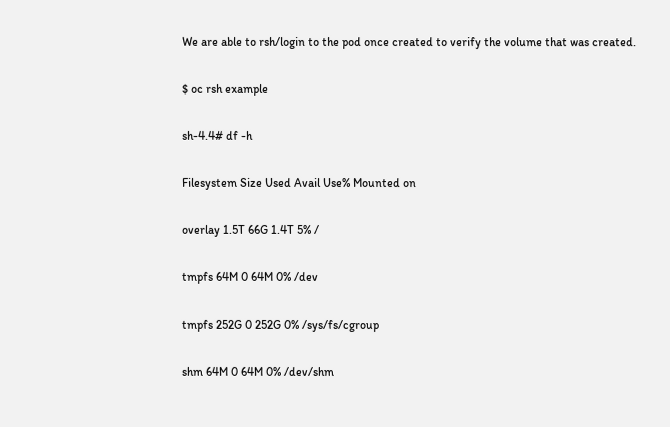We are able to rsh/login to the pod once created to verify the volume that was created.

$ oc rsh example

sh-4.4# df -h

Filesystem Size Used Avail Use% Mounted on

overlay 1.5T 66G 1.4T 5% /

tmpfs 64M 0 64M 0% /dev

tmpfs 252G 0 252G 0% /sys/fs/cgroup

shm 64M 0 64M 0% /dev/shm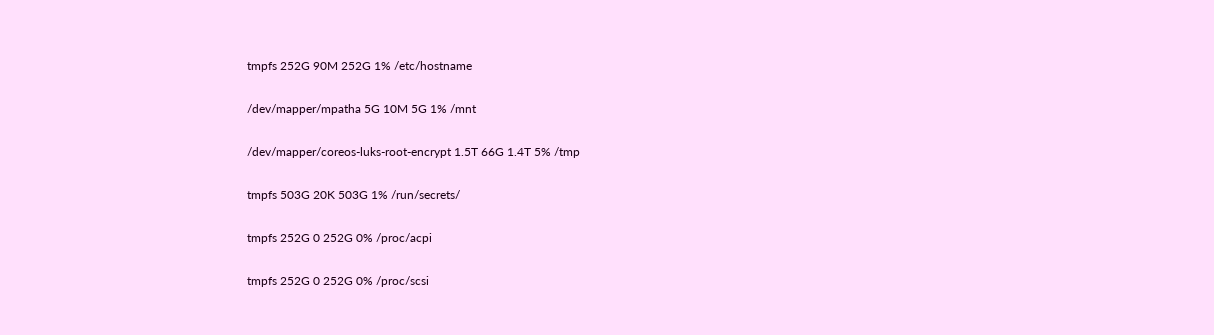tmpfs 252G 90M 252G 1% /etc/hostname

/dev/mapper/mpatha 5G 10M 5G 1% /mnt

/dev/mapper/coreos-luks-root-encrypt 1.5T 66G 1.4T 5% /tmp

tmpfs 503G 20K 503G 1% /run/secrets/

tmpfs 252G 0 252G 0% /proc/acpi

tmpfs 252G 0 252G 0% /proc/scsi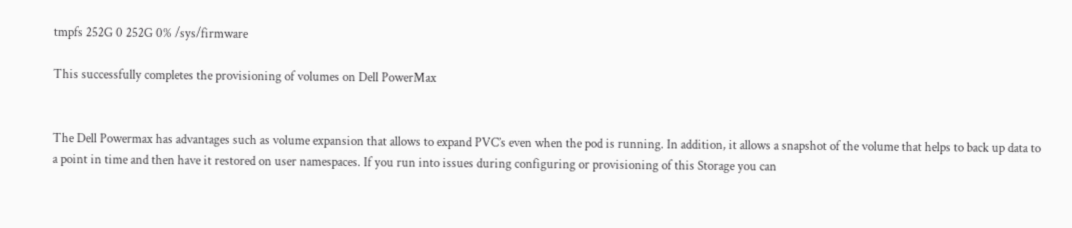tmpfs 252G 0 252G 0% /sys/firmware

This successfully completes the provisioning of volumes on Dell PowerMax


The Dell Powermax has advantages such as volume expansion that allows to expand PVC’s even when the pod is running. In addition, it allows a snapshot of the volume that helps to back up data to a point in time and then have it restored on user namespaces. If you run into issues during configuring or provisioning of this Storage you can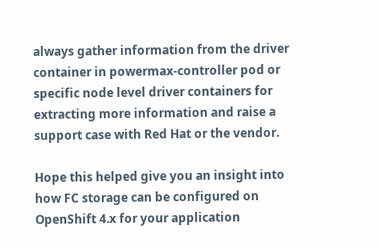always gather information from the driver container in powermax-controller pod or specific node level driver containers for extracting more information and raise a support case with Red Hat or the vendor.

Hope this helped give you an insight into how FC storage can be configured on OpenShift 4.x for your application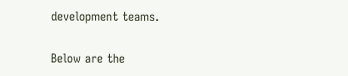development teams.

Below are the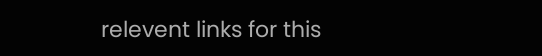relevent links for this